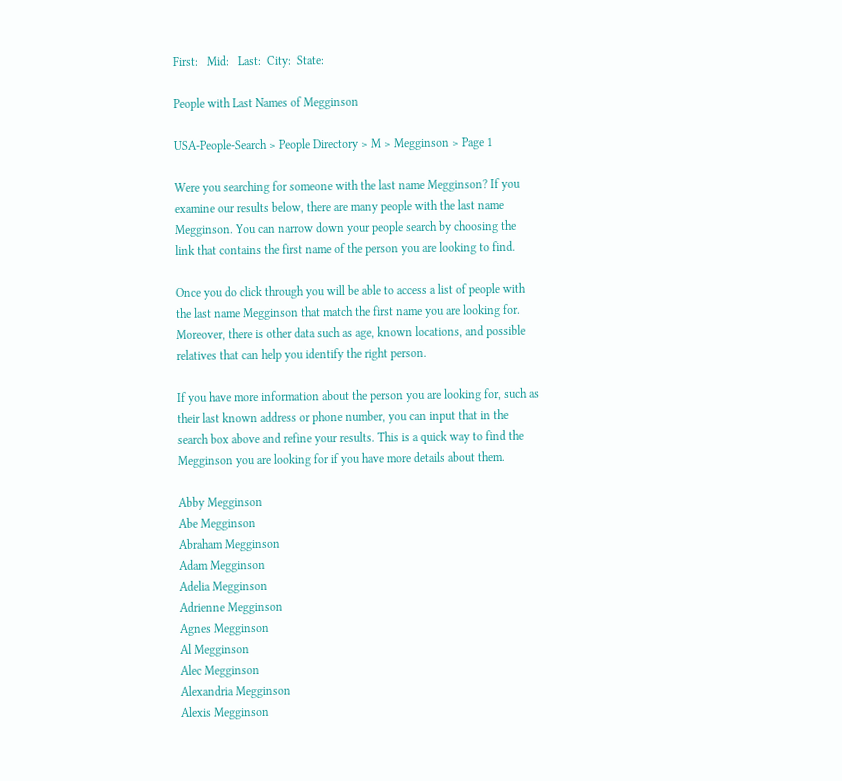First:   Mid:   Last:  City:  State:

People with Last Names of Megginson

USA-People-Search > People Directory > M > Megginson > Page 1

Were you searching for someone with the last name Megginson? If you examine our results below, there are many people with the last name Megginson. You can narrow down your people search by choosing the link that contains the first name of the person you are looking to find.

Once you do click through you will be able to access a list of people with the last name Megginson that match the first name you are looking for. Moreover, there is other data such as age, known locations, and possible relatives that can help you identify the right person.

If you have more information about the person you are looking for, such as their last known address or phone number, you can input that in the search box above and refine your results. This is a quick way to find the Megginson you are looking for if you have more details about them.

Abby Megginson
Abe Megginson
Abraham Megginson
Adam Megginson
Adelia Megginson
Adrienne Megginson
Agnes Megginson
Al Megginson
Alec Megginson
Alexandria Megginson
Alexis Megginson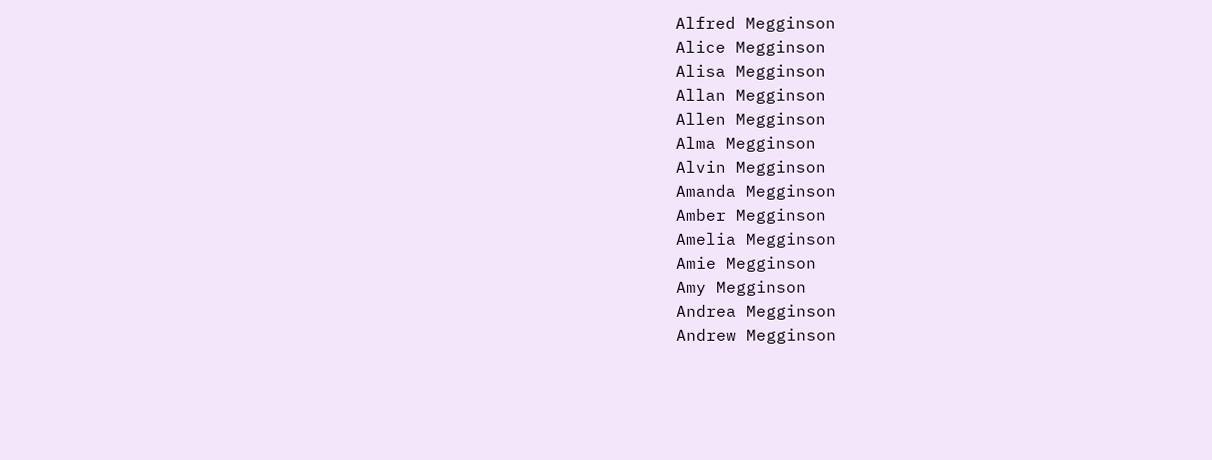Alfred Megginson
Alice Megginson
Alisa Megginson
Allan Megginson
Allen Megginson
Alma Megginson
Alvin Megginson
Amanda Megginson
Amber Megginson
Amelia Megginson
Amie Megginson
Amy Megginson
Andrea Megginson
Andrew Megginson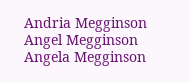Andria Megginson
Angel Megginson
Angela Megginson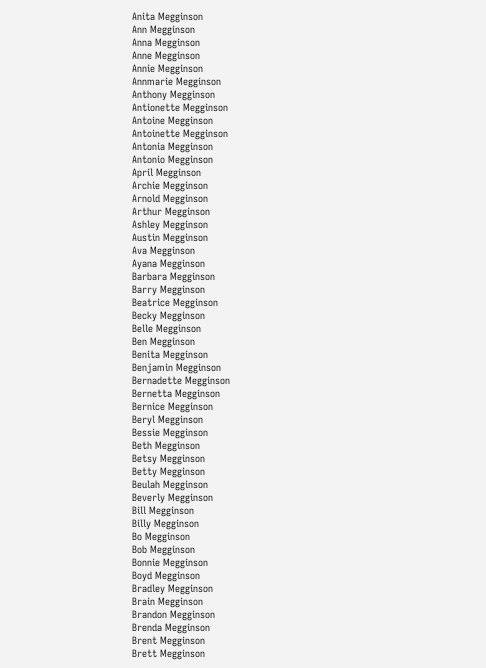Anita Megginson
Ann Megginson
Anna Megginson
Anne Megginson
Annie Megginson
Annmarie Megginson
Anthony Megginson
Antionette Megginson
Antoine Megginson
Antoinette Megginson
Antonia Megginson
Antonio Megginson
April Megginson
Archie Megginson
Arnold Megginson
Arthur Megginson
Ashley Megginson
Austin Megginson
Ava Megginson
Ayana Megginson
Barbara Megginson
Barry Megginson
Beatrice Megginson
Becky Megginson
Belle Megginson
Ben Megginson
Benita Megginson
Benjamin Megginson
Bernadette Megginson
Bernetta Megginson
Bernice Megginson
Beryl Megginson
Bessie Megginson
Beth Megginson
Betsy Megginson
Betty Megginson
Beulah Megginson
Beverly Megginson
Bill Megginson
Billy Megginson
Bo Megginson
Bob Megginson
Bonnie Megginson
Boyd Megginson
Bradley Megginson
Brain Megginson
Brandon Megginson
Brenda Megginson
Brent Megginson
Brett Megginson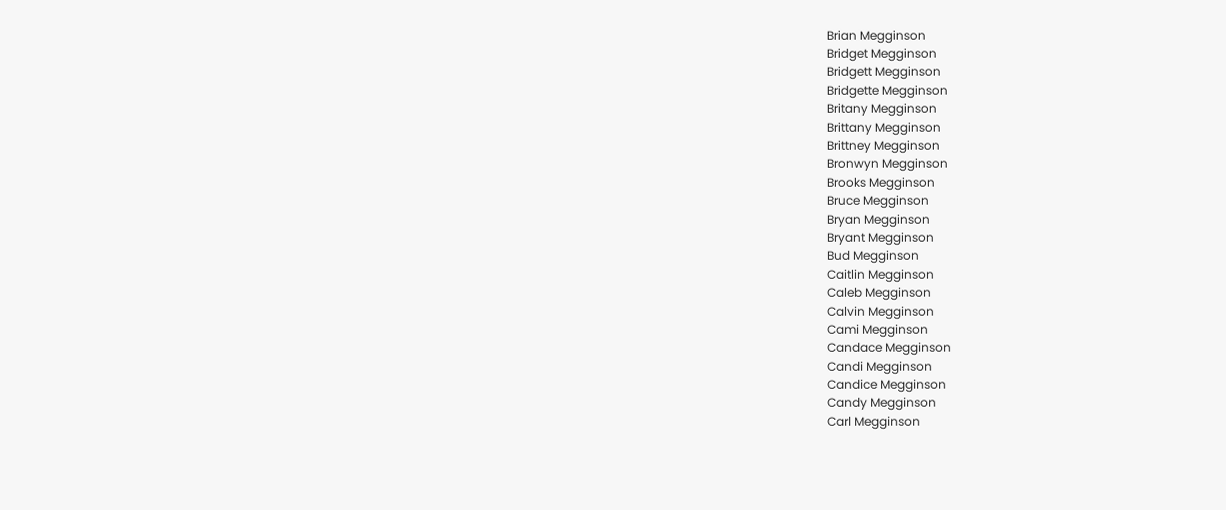Brian Megginson
Bridget Megginson
Bridgett Megginson
Bridgette Megginson
Britany Megginson
Brittany Megginson
Brittney Megginson
Bronwyn Megginson
Brooks Megginson
Bruce Megginson
Bryan Megginson
Bryant Megginson
Bud Megginson
Caitlin Megginson
Caleb Megginson
Calvin Megginson
Cami Megginson
Candace Megginson
Candi Megginson
Candice Megginson
Candy Megginson
Carl Megginson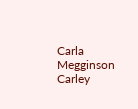Carla Megginson
Carley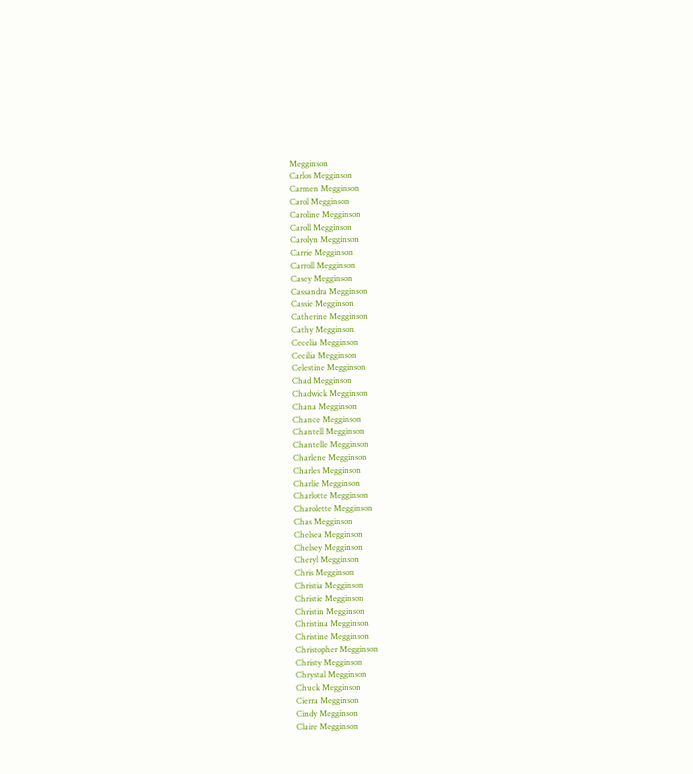Megginson
Carlos Megginson
Carmen Megginson
Carol Megginson
Caroline Megginson
Caroll Megginson
Carolyn Megginson
Carrie Megginson
Carroll Megginson
Casey Megginson
Cassandra Megginson
Cassie Megginson
Catherine Megginson
Cathy Megginson
Cecelia Megginson
Cecilia Megginson
Celestine Megginson
Chad Megginson
Chadwick Megginson
Chana Megginson
Chance Megginson
Chantell Megginson
Chantelle Megginson
Charlene Megginson
Charles Megginson
Charlie Megginson
Charlotte Megginson
Charolette Megginson
Chas Megginson
Chelsea Megginson
Chelsey Megginson
Cheryl Megginson
Chris Megginson
Christia Megginson
Christie Megginson
Christin Megginson
Christina Megginson
Christine Megginson
Christopher Megginson
Christy Megginson
Chrystal Megginson
Chuck Megginson
Cierra Megginson
Cindy Megginson
Claire Megginson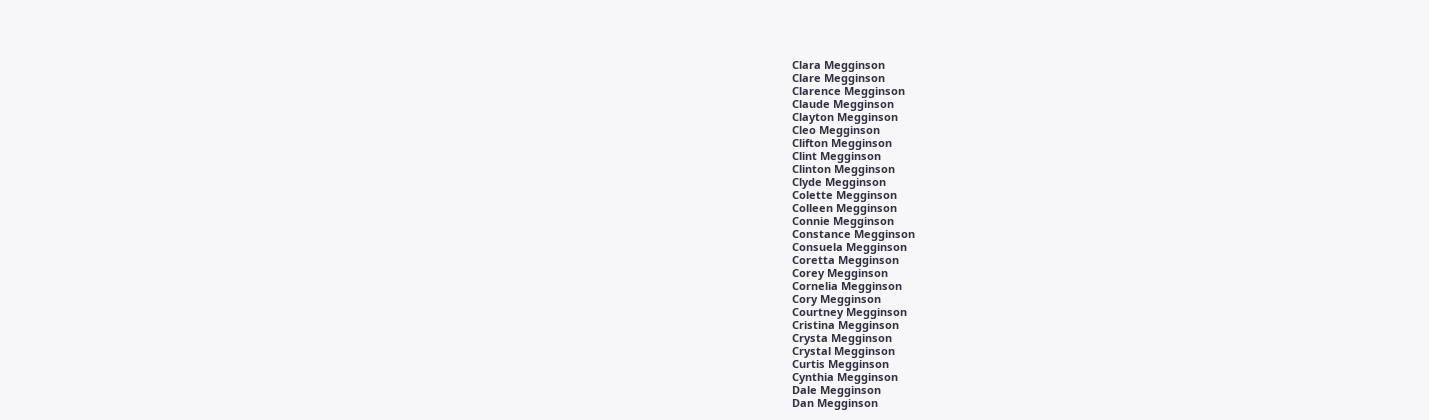Clara Megginson
Clare Megginson
Clarence Megginson
Claude Megginson
Clayton Megginson
Cleo Megginson
Clifton Megginson
Clint Megginson
Clinton Megginson
Clyde Megginson
Colette Megginson
Colleen Megginson
Connie Megginson
Constance Megginson
Consuela Megginson
Coretta Megginson
Corey Megginson
Cornelia Megginson
Cory Megginson
Courtney Megginson
Cristina Megginson
Crysta Megginson
Crystal Megginson
Curtis Megginson
Cynthia Megginson
Dale Megginson
Dan Megginson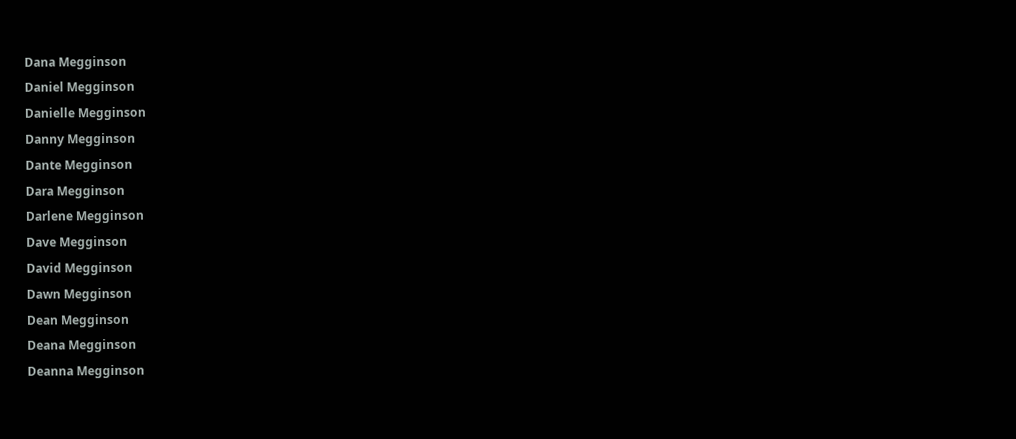Dana Megginson
Daniel Megginson
Danielle Megginson
Danny Megginson
Dante Megginson
Dara Megginson
Darlene Megginson
Dave Megginson
David Megginson
Dawn Megginson
Dean Megginson
Deana Megginson
Deanna Megginson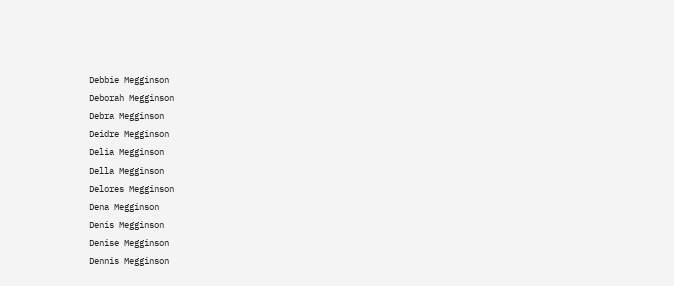Debbie Megginson
Deborah Megginson
Debra Megginson
Deidre Megginson
Delia Megginson
Della Megginson
Delores Megginson
Dena Megginson
Denis Megginson
Denise Megginson
Dennis Megginson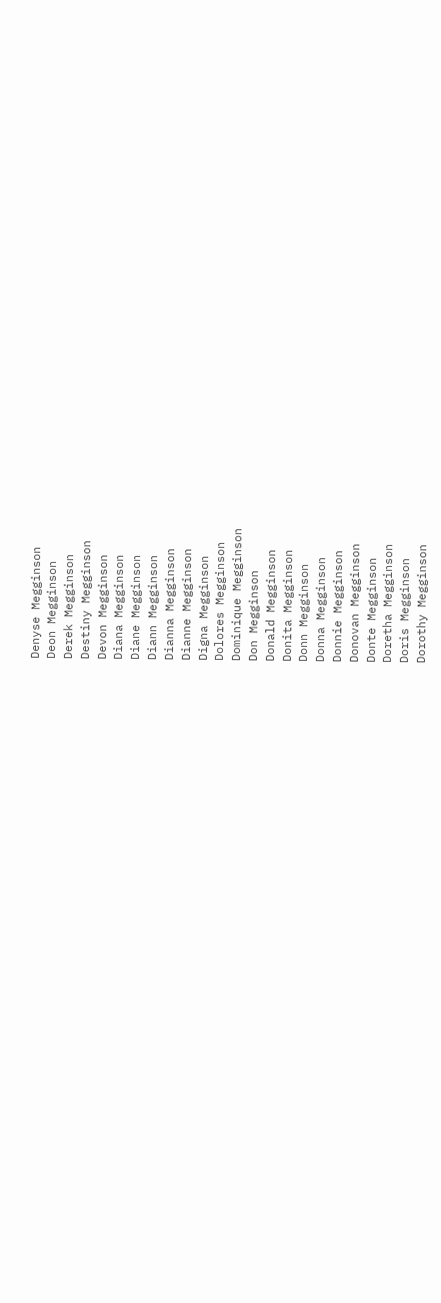Denyse Megginson
Deon Megginson
Derek Megginson
Destiny Megginson
Devon Megginson
Diana Megginson
Diane Megginson
Diann Megginson
Dianna Megginson
Dianne Megginson
Digna Megginson
Dolores Megginson
Dominique Megginson
Don Megginson
Donald Megginson
Donita Megginson
Donn Megginson
Donna Megginson
Donnie Megginson
Donovan Megginson
Donte Megginson
Doretha Megginson
Doris Megginson
Dorothy Megginson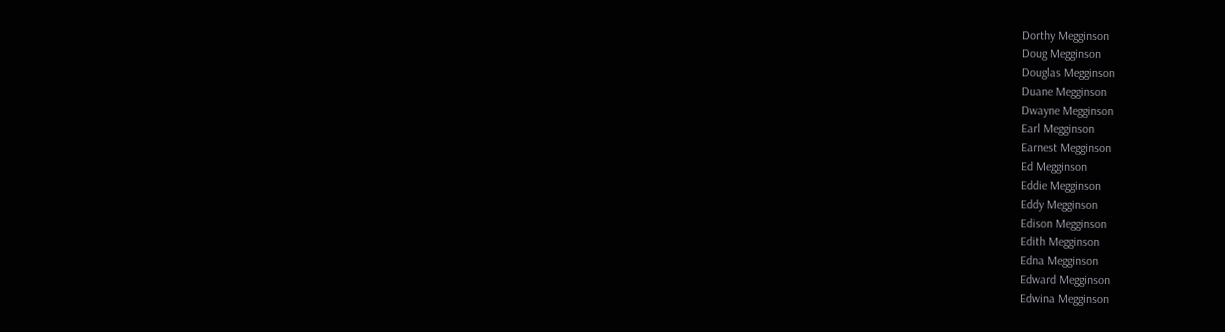Dorthy Megginson
Doug Megginson
Douglas Megginson
Duane Megginson
Dwayne Megginson
Earl Megginson
Earnest Megginson
Ed Megginson
Eddie Megginson
Eddy Megginson
Edison Megginson
Edith Megginson
Edna Megginson
Edward Megginson
Edwina Megginson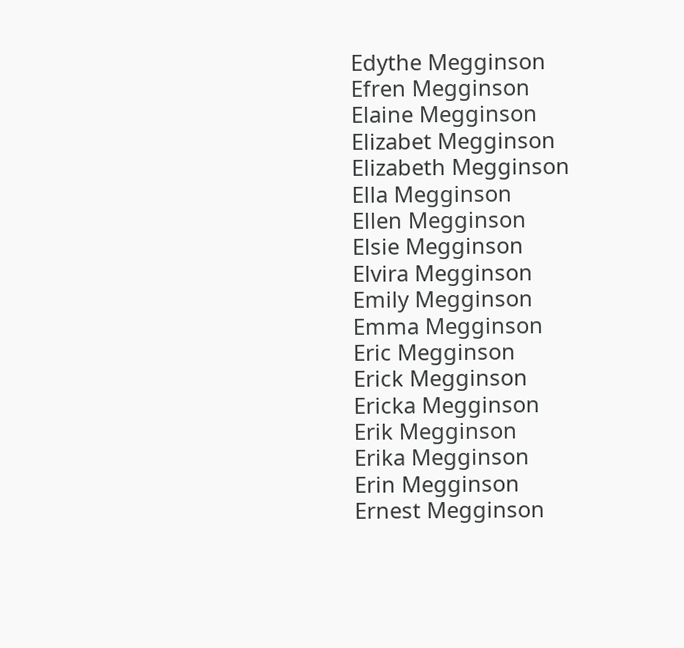Edythe Megginson
Efren Megginson
Elaine Megginson
Elizabet Megginson
Elizabeth Megginson
Ella Megginson
Ellen Megginson
Elsie Megginson
Elvira Megginson
Emily Megginson
Emma Megginson
Eric Megginson
Erick Megginson
Ericka Megginson
Erik Megginson
Erika Megginson
Erin Megginson
Ernest Megginson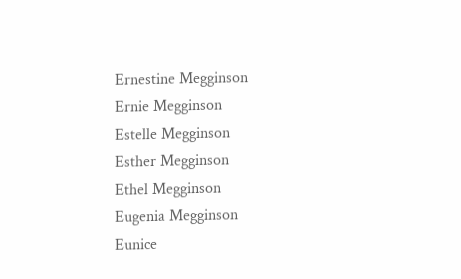Ernestine Megginson
Ernie Megginson
Estelle Megginson
Esther Megginson
Ethel Megginson
Eugenia Megginson
Eunice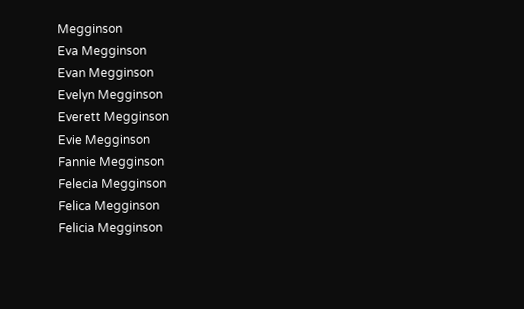Megginson
Eva Megginson
Evan Megginson
Evelyn Megginson
Everett Megginson
Evie Megginson
Fannie Megginson
Felecia Megginson
Felica Megginson
Felicia Megginson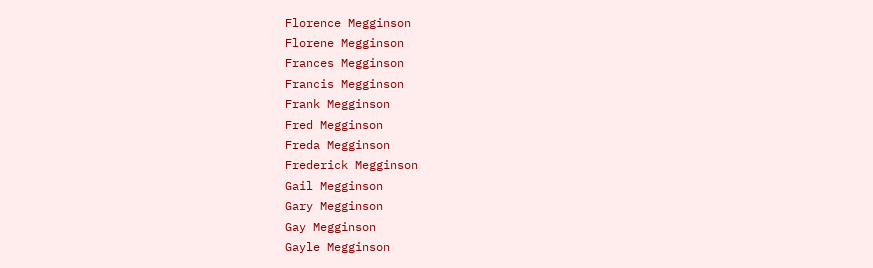Florence Megginson
Florene Megginson
Frances Megginson
Francis Megginson
Frank Megginson
Fred Megginson
Freda Megginson
Frederick Megginson
Gail Megginson
Gary Megginson
Gay Megginson
Gayle Megginson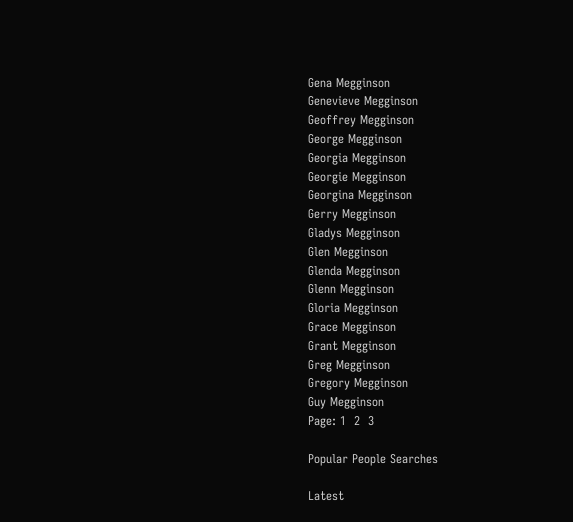Gena Megginson
Genevieve Megginson
Geoffrey Megginson
George Megginson
Georgia Megginson
Georgie Megginson
Georgina Megginson
Gerry Megginson
Gladys Megginson
Glen Megginson
Glenda Megginson
Glenn Megginson
Gloria Megginson
Grace Megginson
Grant Megginson
Greg Megginson
Gregory Megginson
Guy Megginson
Page: 1  2  3

Popular People Searches

Latest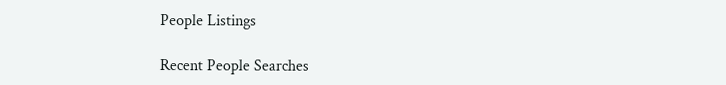People Listings

Recent People Searches